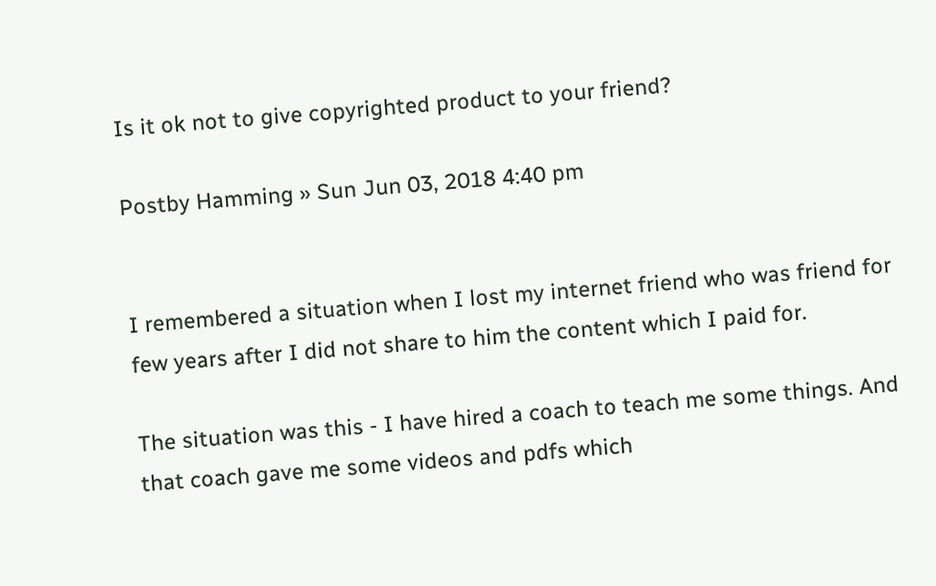Is it ok not to give copyrighted product to your friend?

Postby Hamming » Sun Jun 03, 2018 4:40 pm


I remembered a situation when I lost my internet friend who was friend for few years after I did not share to him the content which I paid for.

The situation was this - I have hired a coach to teach me some things. And that coach gave me some videos and pdfs which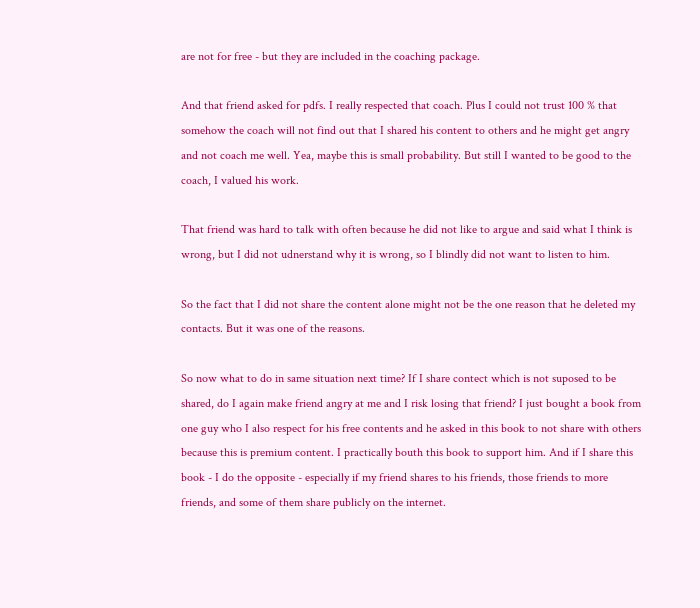are not for free - but they are included in the coaching package.

And that friend asked for pdfs. I really respected that coach. Plus I could not trust 100 % that somehow the coach will not find out that I shared his content to others and he might get angry and not coach me well. Yea, maybe this is small probability. But still I wanted to be good to the coach, I valued his work.

That friend was hard to talk with often because he did not like to argue and said what I think is wrong, but I did not udnerstand why it is wrong, so I blindly did not want to listen to him.

So the fact that I did not share the content alone might not be the one reason that he deleted my contacts. But it was one of the reasons.

So now what to do in same situation next time? If I share contect which is not suposed to be shared, do I again make friend angry at me and I risk losing that friend? I just bought a book from one guy who I also respect for his free contents and he asked in this book to not share with others because this is premium content. I practically bouth this book to support him. And if I share this book - I do the opposite - especially if my friend shares to his friends, those friends to more friends, and some of them share publicly on the internet.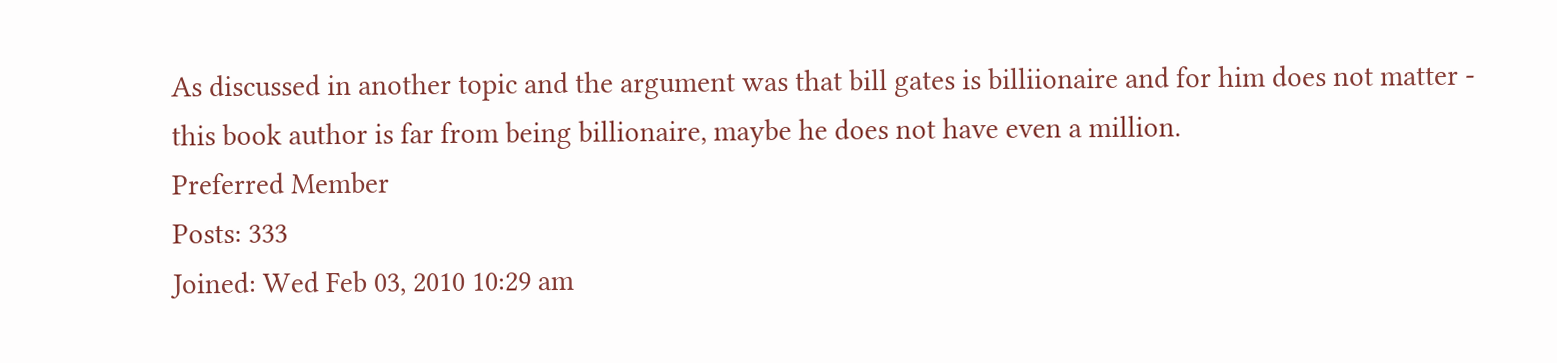As discussed in another topic and the argument was that bill gates is billiionaire and for him does not matter - this book author is far from being billionaire, maybe he does not have even a million.
Preferred Member
Posts: 333
Joined: Wed Feb 03, 2010 10:29 am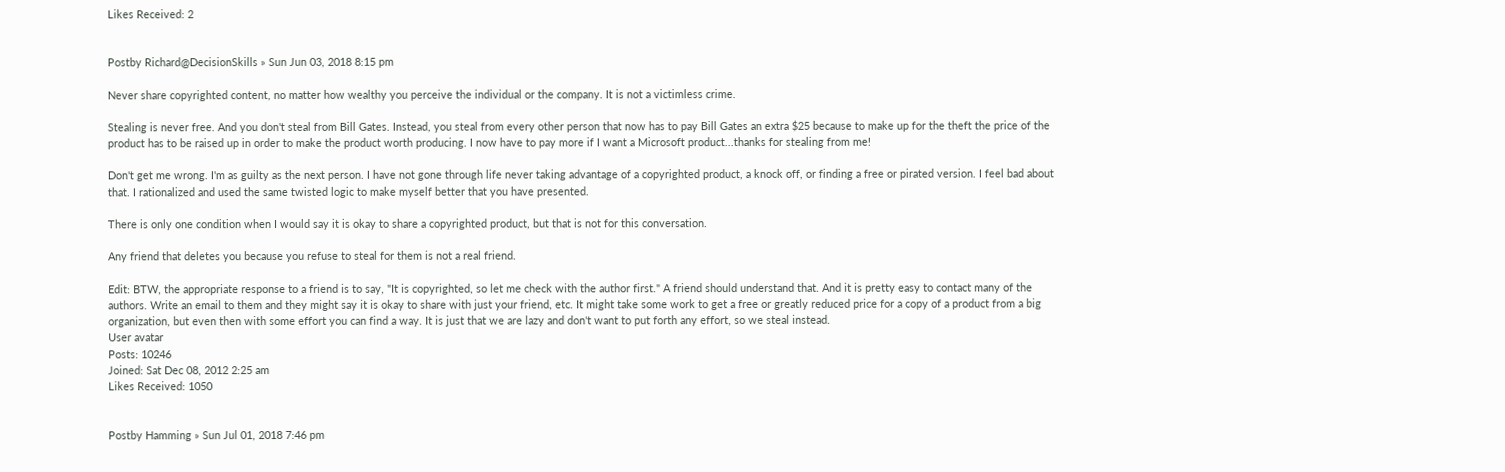Likes Received: 2


Postby Richard@DecisionSkills » Sun Jun 03, 2018 8:15 pm

Never share copyrighted content, no matter how wealthy you perceive the individual or the company. It is not a victimless crime.

Stealing is never free. And you don't steal from Bill Gates. Instead, you steal from every other person that now has to pay Bill Gates an extra $25 because to make up for the theft the price of the product has to be raised up in order to make the product worth producing. I now have to pay more if I want a Microsoft product...thanks for stealing from me!

Don't get me wrong. I'm as guilty as the next person. I have not gone through life never taking advantage of a copyrighted product, a knock off, or finding a free or pirated version. I feel bad about that. I rationalized and used the same twisted logic to make myself better that you have presented.

There is only one condition when I would say it is okay to share a copyrighted product, but that is not for this conversation.

Any friend that deletes you because you refuse to steal for them is not a real friend.

Edit: BTW, the appropriate response to a friend is to say, "It is copyrighted, so let me check with the author first." A friend should understand that. And it is pretty easy to contact many of the authors. Write an email to them and they might say it is okay to share with just your friend, etc. It might take some work to get a free or greatly reduced price for a copy of a product from a big organization, but even then with some effort you can find a way. It is just that we are lazy and don't want to put forth any effort, so we steal instead.
User avatar
Posts: 10246
Joined: Sat Dec 08, 2012 2:25 am
Likes Received: 1050


Postby Hamming » Sun Jul 01, 2018 7:46 pm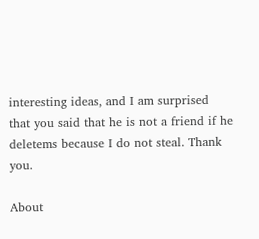interesting ideas, and I am surprised that you said that he is not a friend if he deletems because I do not steal. Thank you.

About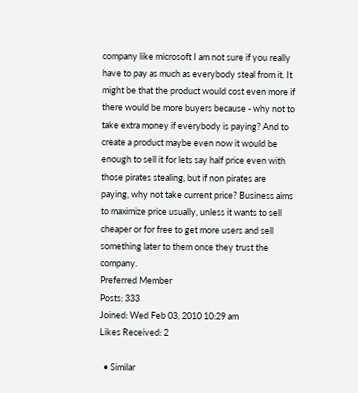company like microsoft I am not sure if you really have to pay as much as everybody steal from it. It might be that the product would cost even more if there would be more buyers because - why not to take extra money if everybody is paying? And to create a product maybe even now it would be enough to sell it for lets say half price even with those pirates stealing, but if non pirates are paying, why not take current price? Business aims to maximize price usually, unless it wants to sell cheaper or for free to get more users and sell something later to them once they trust the company.
Preferred Member
Posts: 333
Joined: Wed Feb 03, 2010 10:29 am
Likes Received: 2

  • Similar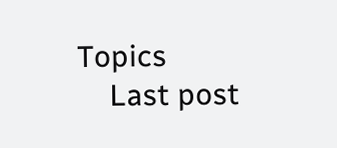Topics
    Last post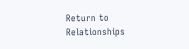Return to Relationships